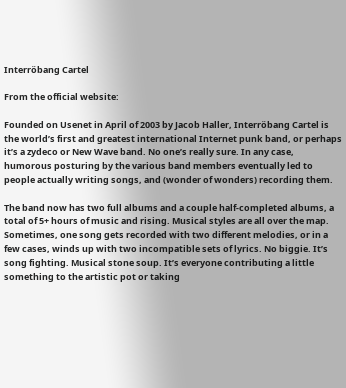Interröbang Cartel

From the official website:

Founded on Usenet in April of 2003 by Jacob Haller, Interröbang Cartel is the world’s first and greatest international Internet punk band, or perhaps it’s a zydeco or New Wave band. No one’s really sure. In any case, humorous posturing by the various band members eventually led to people actually writing songs, and (wonder of wonders) recording them.

The band now has two full albums and a couple half-completed albums, a total of 5+ hours of music and rising. Musical styles are all over the map. Sometimes, one song gets recorded with two different melodies, or in a few cases, winds up with two incompatible sets of lyrics. No biggie. It’s song fighting. Musical stone soup. It’s everyone contributing a little something to the artistic pot or taking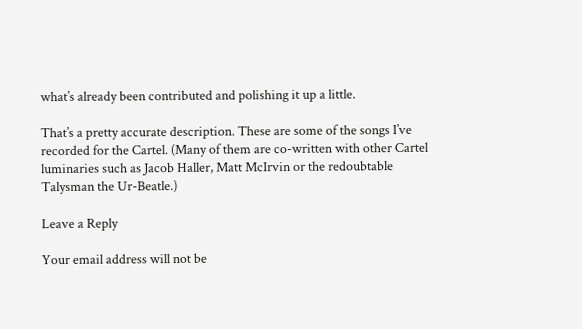what’s already been contributed and polishing it up a little.

That’s a pretty accurate description. These are some of the songs I’ve recorded for the Cartel. (Many of them are co-written with other Cartel luminaries such as Jacob Haller, Matt McIrvin or the redoubtable Talysman the Ur-Beatle.)

Leave a Reply

Your email address will not be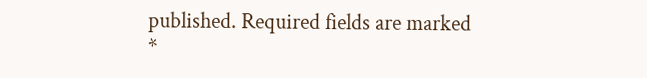published. Required fields are marked *